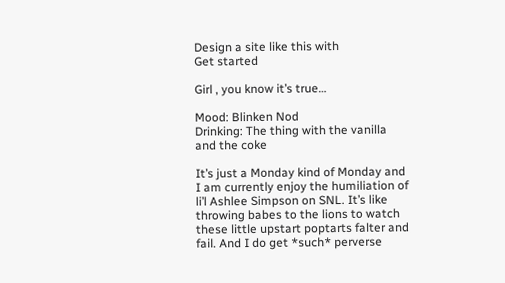Design a site like this with
Get started

Girl , you know it’s true…

Mood: Blinken Nod
Drinking: The thing with the vanilla and the coke

It’s just a Monday kind of Monday and I am currently enjoy the humiliation of li’l Ashlee Simpson on SNL. It’s like throwing babes to the lions to watch these little upstart poptarts falter and fail. And I do get *such* perverse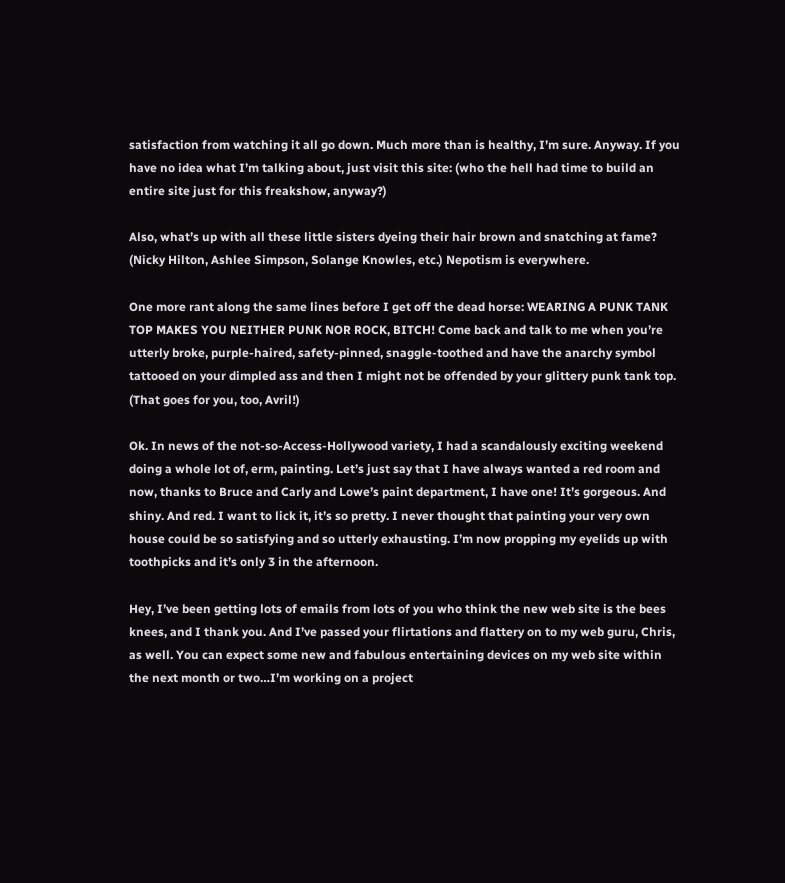satisfaction from watching it all go down. Much more than is healthy, I’m sure. Anyway. If you have no idea what I’m talking about, just visit this site: (who the hell had time to build an entire site just for this freakshow, anyway?)

Also, what’s up with all these little sisters dyeing their hair brown and snatching at fame? (Nicky Hilton, Ashlee Simpson, Solange Knowles, etc.) Nepotism is everywhere.

One more rant along the same lines before I get off the dead horse: WEARING A PUNK TANK TOP MAKES YOU NEITHER PUNK NOR ROCK, BITCH! Come back and talk to me when you’re utterly broke, purple-haired, safety-pinned, snaggle-toothed and have the anarchy symbol tattooed on your dimpled ass and then I might not be offended by your glittery punk tank top. (That goes for you, too, Avril!)

Ok. In news of the not-so-Access-Hollywood variety, I had a scandalously exciting weekend doing a whole lot of, erm, painting. Let’s just say that I have always wanted a red room and now, thanks to Bruce and Carly and Lowe’s paint department, I have one! It’s gorgeous. And shiny. And red. I want to lick it, it’s so pretty. I never thought that painting your very own house could be so satisfying and so utterly exhausting. I’m now propping my eyelids up with toothpicks and it’s only 3 in the afternoon.

Hey, I’ve been getting lots of emails from lots of you who think the new web site is the bees knees, and I thank you. And I’ve passed your flirtations and flattery on to my web guru, Chris, as well. You can expect some new and fabulous entertaining devices on my web site within the next month or two…I’m working on a project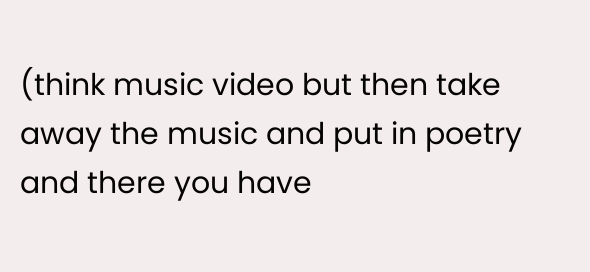(think music video but then take away the music and put in poetry and there you have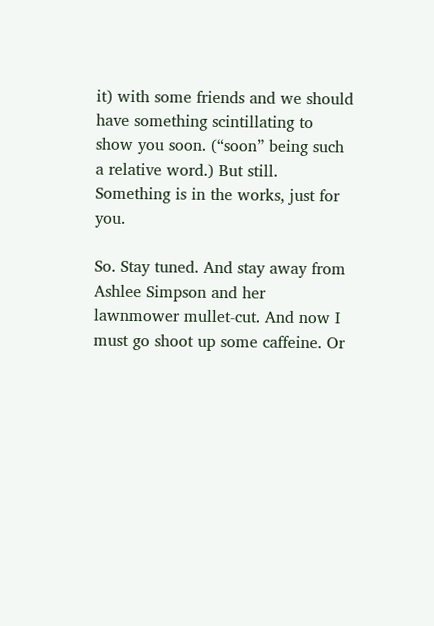it) with some friends and we should have something scintillating to show you soon. (“soon” being such a relative word.) But still. Something is in the works, just for you.

So. Stay tuned. And stay away from Ashlee Simpson and her lawnmower mullet-cut. And now I must go shoot up some caffeine. Or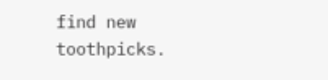find new toothpicks.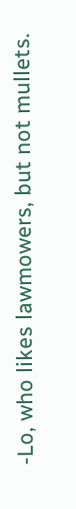-Lo, who likes lawmowers, but not mullets.